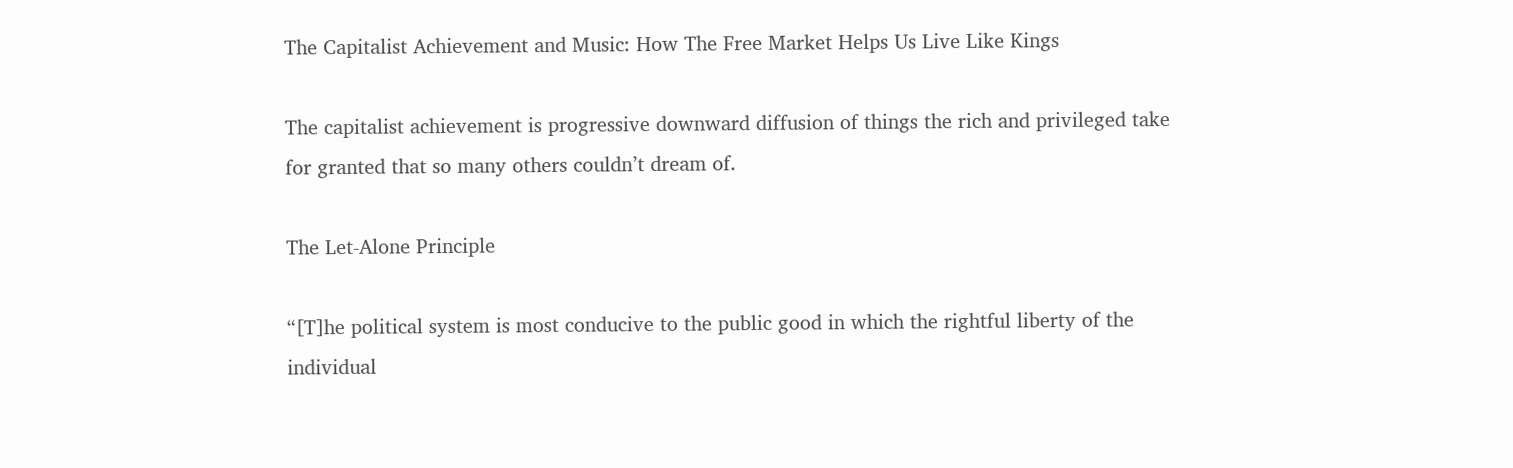The Capitalist Achievement and Music: How The Free Market Helps Us Live Like Kings

The capitalist achievement is progressive downward diffusion of things the rich and privileged take for granted that so many others couldn’t dream of.

The Let-Alone Principle

“[T]he political system is most conducive to the public good in which the rightful liberty of the individual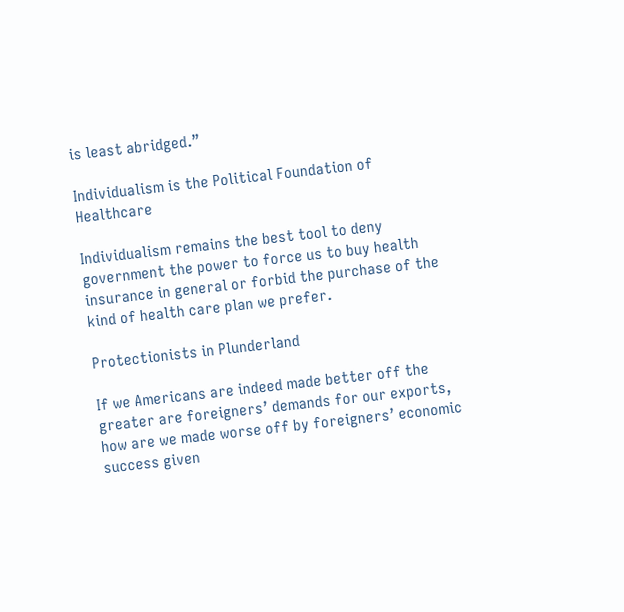is least abridged.”

Individualism is the Political Foundation of Healthcare

Individualism remains the best tool to deny government the power to force us to buy health insurance in general or forbid the purchase of the kind of health care plan we prefer.

Protectionists in Plunderland

If we Americans are indeed made better off the greater are foreigners’ demands for our exports, how are we made worse off by foreigners’ economic success given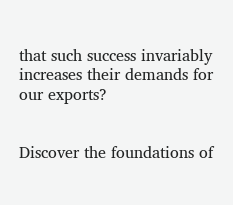that such success invariably increases their demands for our exports?


Discover the foundations of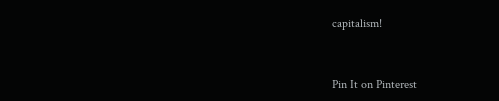capitalism!


Pin It on Pinterest